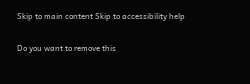Skip to main content Skip to accessibility help

Do you want to remove this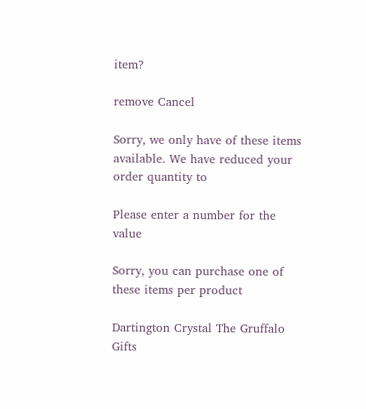item?

remove Cancel

Sorry, we only have of these items available. We have reduced your order quantity to

Please enter a number for the value

Sorry, you can purchase one of these items per product

Dartington Crystal The Gruffalo Gifts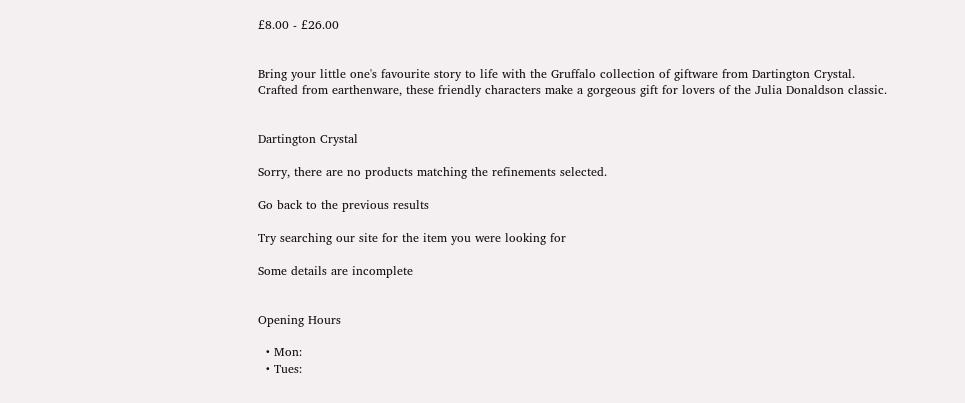£8.00 - £26.00


Bring your little one's favourite story to life with the Gruffalo collection of giftware from Dartington Crystal. Crafted from earthenware, these friendly characters make a gorgeous gift for lovers of the Julia Donaldson classic.


Dartington Crystal

Sorry, there are no products matching the refinements selected.

Go back to the previous results

Try searching our site for the item you were looking for

Some details are incomplete


Opening Hours

  • Mon:
  • Tues: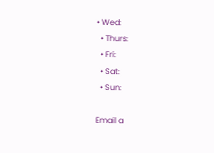• Wed:
  • Thurs:
  • Fri:
  • Sat:
  • Sun:

Email a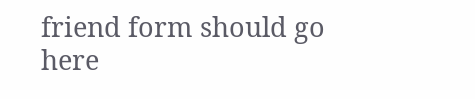friend form should go here